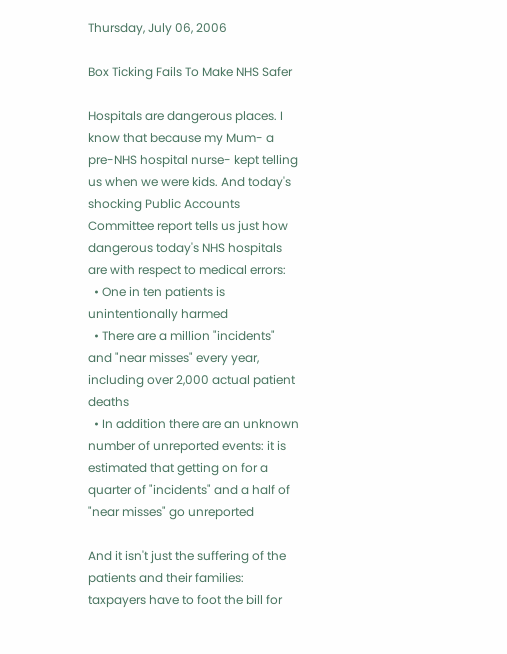Thursday, July 06, 2006

Box Ticking Fails To Make NHS Safer

Hospitals are dangerous places. I know that because my Mum- a pre-NHS hospital nurse- kept telling us when we were kids. And today's shocking Public Accounts Committee report tells us just how dangerous today's NHS hospitals are with respect to medical errors:
  • One in ten patients is unintentionally harmed
  • There are a million "incidents" and "near misses" every year, including over 2,000 actual patient deaths
  • In addition there are an unknown number of unreported events: it is estimated that getting on for a quarter of "incidents" and a half of "near misses" go unreported

And it isn't just the suffering of the patients and their families: taxpayers have to foot the bill for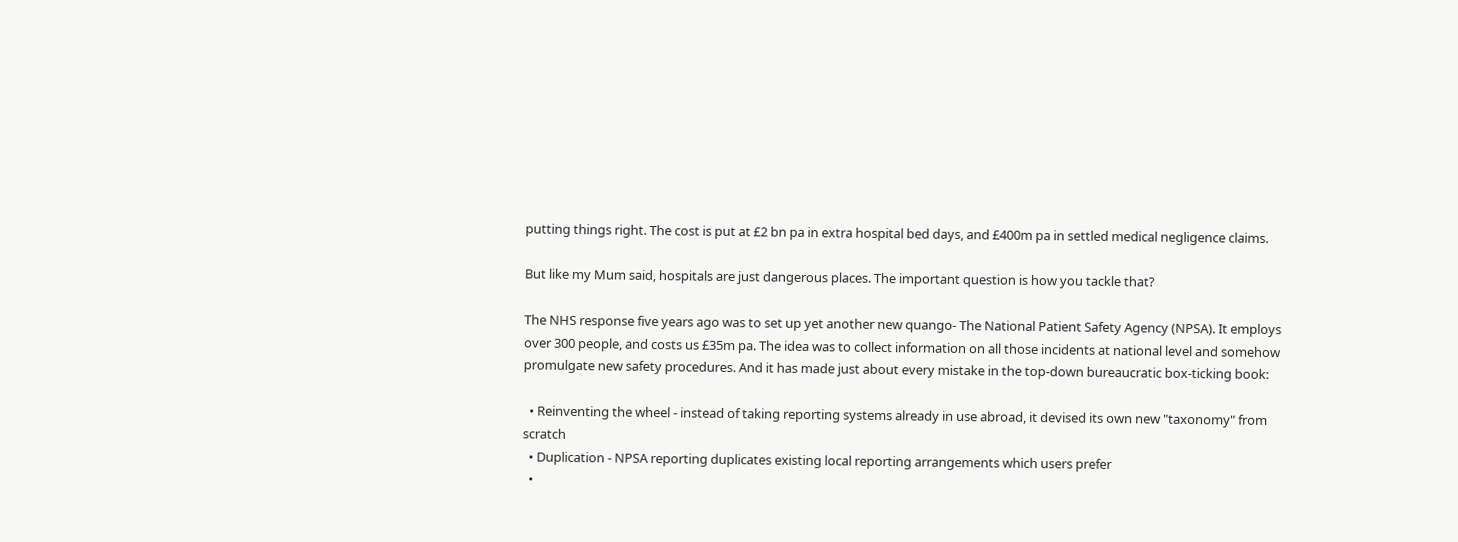putting things right. The cost is put at £2 bn pa in extra hospital bed days, and £400m pa in settled medical negligence claims.

But like my Mum said, hospitals are just dangerous places. The important question is how you tackle that?

The NHS response five years ago was to set up yet another new quango- The National Patient Safety Agency (NPSA). It employs over 300 people, and costs us £35m pa. The idea was to collect information on all those incidents at national level and somehow promulgate new safety procedures. And it has made just about every mistake in the top-down bureaucratic box-ticking book:

  • Reinventing the wheel - instead of taking reporting systems already in use abroad, it devised its own new "taxonomy" from scratch
  • Duplication - NPSA reporting duplicates existing local reporting arrangements which users prefer
  •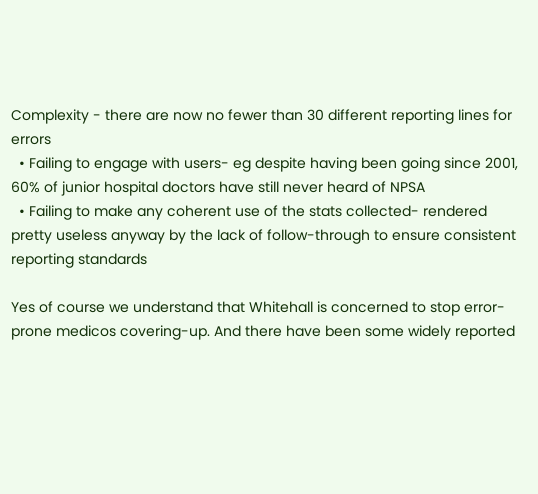Complexity - there are now no fewer than 30 different reporting lines for errors
  • Failing to engage with users- eg despite having been going since 2001, 60% of junior hospital doctors have still never heard of NPSA
  • Failing to make any coherent use of the stats collected- rendered pretty useless anyway by the lack of follow-through to ensure consistent reporting standards

Yes of course we understand that Whitehall is concerned to stop error-prone medicos covering-up. And there have been some widely reported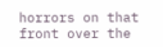horrors on that front over the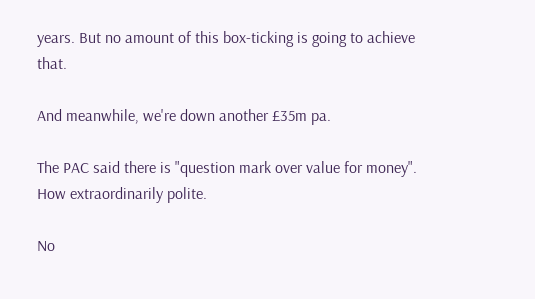years. But no amount of this box-ticking is going to achieve that.

And meanwhile, we're down another £35m pa.

The PAC said there is "question mark over value for money". How extraordinarily polite.

No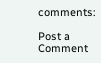comments:

Post a Comment